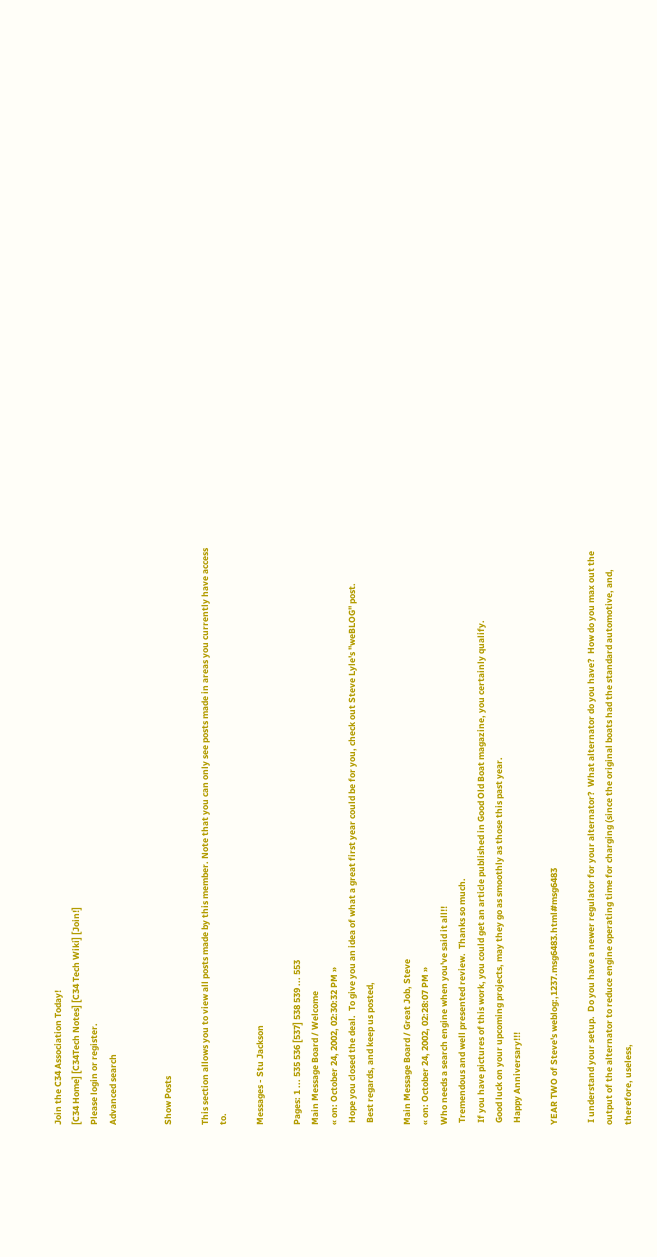Join the C34 Association Today!
[C34 Home] [C34Tech Notes] [C34 Tech Wiki] [Join!]
Please login or register.
Advanced search


Show Posts

This section allows you to view all posts made by this member. Note that you can only see posts made in areas you currently have access to.

Messages - Stu Jackson

Pages: 1 ... 535 536 [537] 538 539 ... 553
Main Message Board / Welcome
« on: October 24, 2002, 02:30:32 PM »
 Hope you closed the deal.  To give you an idea of what a great first year could be for you, check out Steve Lyle's "weBLOG" post.
 Best regards, and keep us posted,

Main Message Board / Great Job, Steve
« on: October 24, 2002, 02:28:07 PM »
Who needs a search engine when you've said it all!!
 Tremendous and well presented review.  Thanks so much.
 If you have pictures of this work, you could get an article published in Good Old Boat magazine, you certainly qualify.
 Good luck on your upcoming projects, may they go as smoothly as those this past year.
 Happy Anniversary!!!

YEAR TWO of Steve's weblog:,1237.msg6483.html#msg6483

 I understand your setup.  Do you have a newer regulator for your alternator?  What alternator do you have?  How do you max out the output of the alternator to reduce engine operating time for charging (since the original boats had the standard automotive, and, therefore, useless,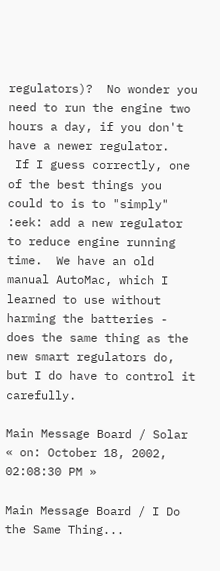regulators)?  No wonder you need to run the engine two hours a day, if you don't have a newer regulator.
 If I guess correctly, one of the best things you could to is to "simply"  :eek: add a new regulator to reduce engine running time.  We have an old manual AutoMac, which I learned to use without harming the batteries - does the same thing as the new smart regulators do, but I do have to control it carefully.

Main Message Board / Solar
« on: October 18, 2002, 02:08:30 PM »

Main Message Board / I Do the Same Thing...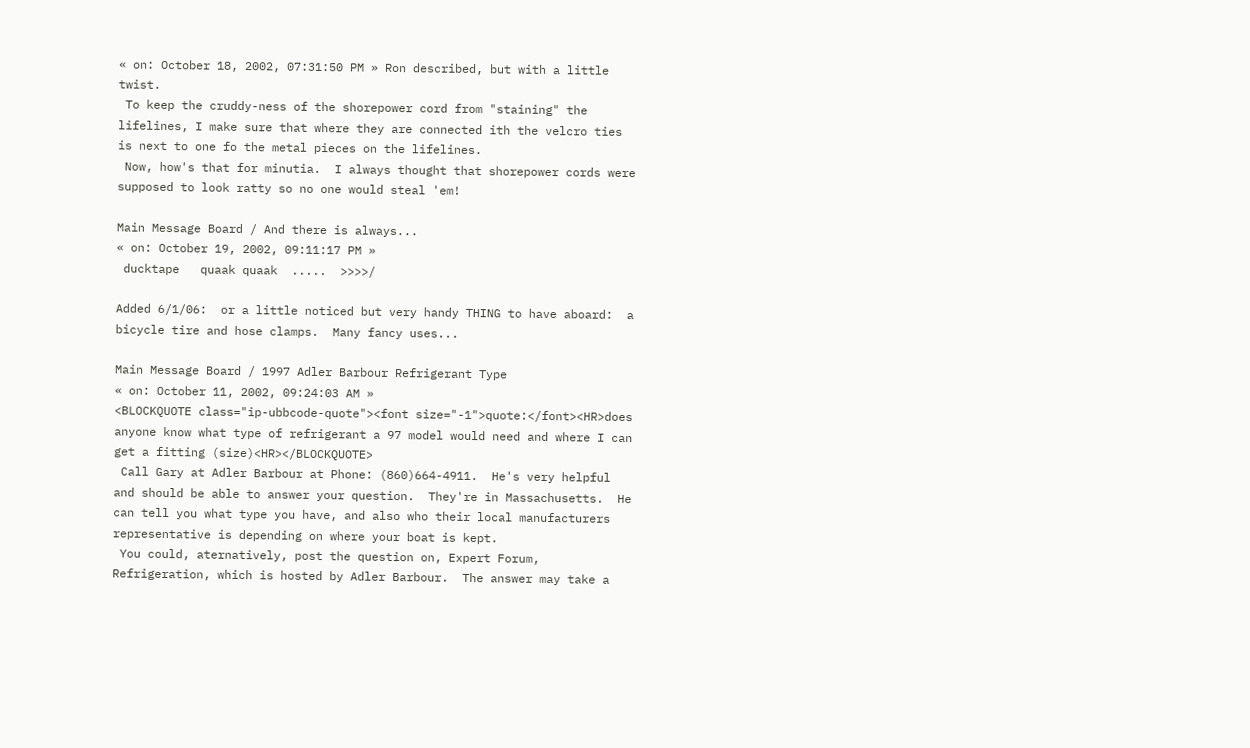« on: October 18, 2002, 07:31:50 PM » Ron described, but with a little twist.
 To keep the cruddy-ness of the shorepower cord from "staining" the lifelines, I make sure that where they are connected ith the velcro ties is next to one fo the metal pieces on the lifelines.
 Now, how's that for minutia.  I always thought that shorepower cords were supposed to look ratty so no one would steal 'em!

Main Message Board / And there is always...
« on: October 19, 2002, 09:11:17 PM »
 ducktape   quaak quaak  .....  >>>>/

Added 6/1/06:  or a little noticed but very handy THING to have aboard:  a bicycle tire and hose clamps.  Many fancy uses...

Main Message Board / 1997 Adler Barbour Refrigerant Type
« on: October 11, 2002, 09:24:03 AM »
<BLOCKQUOTE class="ip-ubbcode-quote"><font size="-1">quote:</font><HR>does anyone know what type of refrigerant a 97 model would need and where I can get a fitting (size)<HR></BLOCKQUOTE>
 Call Gary at Adler Barbour at Phone: (860)664-4911.  He's very helpful and should be able to answer your question.  They're in Massachusetts.  He can tell you what type you have, and also who their local manufacturers representative is depending on where your boat is kept.
 You could, aternatively, post the question on, Expert Forum, Refrigeration, which is hosted by Adler Barbour.  The answer may take a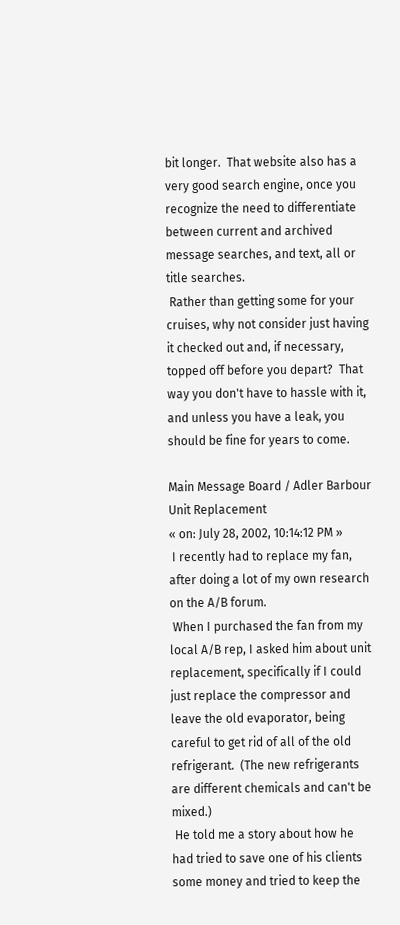bit longer.  That website also has a very good search engine, once you recognize the need to differentiate between current and archived message searches, and text, all or title searches.
 Rather than getting some for your cruises, why not consider just having it checked out and, if necessary, topped off before you depart?  That way you don't have to hassle with it, and unless you have a leak, you should be fine for years to come.

Main Message Board / Adler Barbour Unit Replacement
« on: July 28, 2002, 10:14:12 PM »
 I recently had to replace my fan, after doing a lot of my own research on the A/B forum.
 When I purchased the fan from my local A/B rep, I asked him about unit replacement, specifically if I could just replace the compressor and leave the old evaporator, being careful to get rid of all of the old refrigerant.  (The new refrigerants are different chemicals and can't be mixed.)
 He told me a story about how he had tried to save one of his clients some money and tried to keep the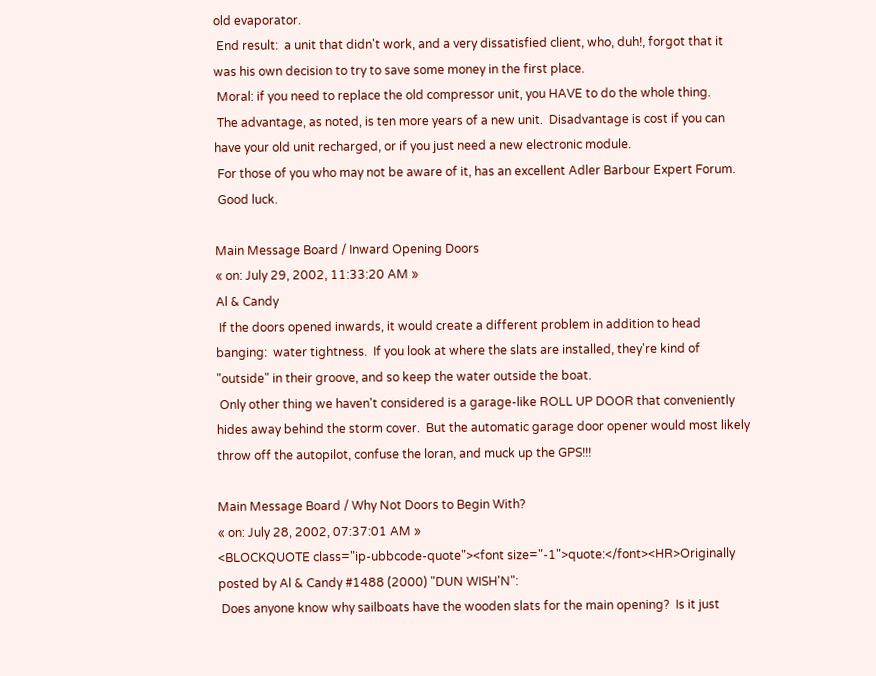old evaporator.
 End result:  a unit that didn't work, and a very dissatisfied client, who, duh!, forgot that it was his own decision to try to save some money in the first place.
 Moral: if you need to replace the old compressor unit, you HAVE to do the whole thing.
 The advantage, as noted, is ten more years of a new unit.  Disadvantage is cost if you can have your old unit recharged, or if you just need a new electronic module.
 For those of you who may not be aware of it, has an excellent Adler Barbour Expert Forum.
 Good luck.

Main Message Board / Inward Opening Doors
« on: July 29, 2002, 11:33:20 AM »
Al & Candy
 If the doors opened inwards, it would create a different problem in addition to head banging:  water tightness.  If you look at where the slats are installed, they're kind of "outside" in their groove, and so keep the water outside the boat.
 Only other thing we haven't considered is a garage-like ROLL UP DOOR that conveniently hides away behind the storm cover.  But the automatic garage door opener would most likely throw off the autopilot, confuse the loran, and muck up the GPS!!!

Main Message Board / Why Not Doors to Begin With?
« on: July 28, 2002, 07:37:01 AM »
<BLOCKQUOTE class="ip-ubbcode-quote"><font size="-1">quote:</font><HR>Originally posted by Al & Candy #1488 (2000) "DUN WISH'N":
 Does anyone know why sailboats have the wooden slats for the main opening?  Is it just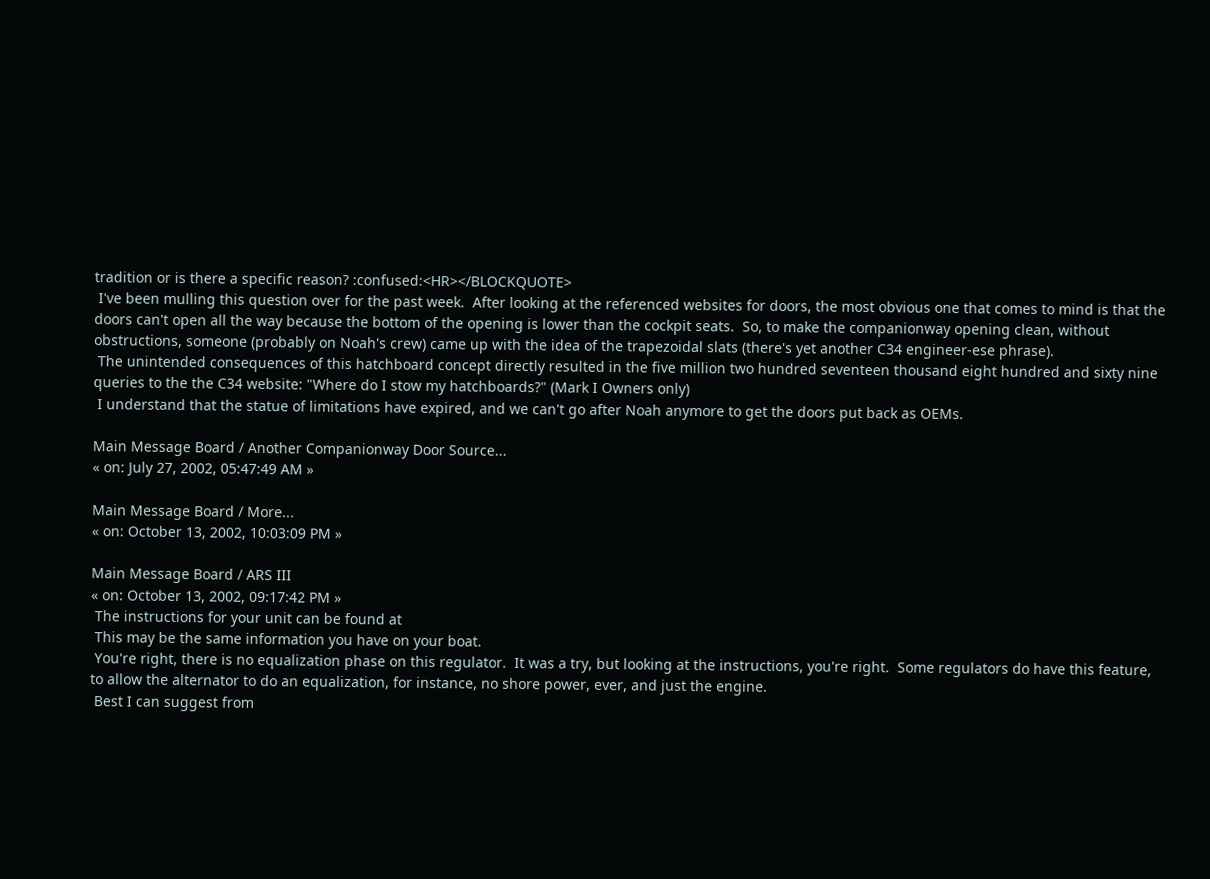tradition or is there a specific reason? :confused:<HR></BLOCKQUOTE>
 I've been mulling this question over for the past week.  After looking at the referenced websites for doors, the most obvious one that comes to mind is that the doors can't open all the way because the bottom of the opening is lower than the cockpit seats.  So, to make the companionway opening clean, without obstructions, someone (probably on Noah's crew) came up with the idea of the trapezoidal slats (there's yet another C34 engineer-ese phrase).
 The unintended consequences of this hatchboard concept directly resulted in the five million two hundred seventeen thousand eight hundred and sixty nine queries to the the C34 website: "Where do I stow my hatchboards?" (Mark I Owners only)
 I understand that the statue of limitations have expired, and we can't go after Noah anymore to get the doors put back as OEMs.

Main Message Board / Another Companionway Door Source...
« on: July 27, 2002, 05:47:49 AM »

Main Message Board / More...
« on: October 13, 2002, 10:03:09 PM »

Main Message Board / ARS III
« on: October 13, 2002, 09:17:42 PM »
 The instructions for your unit can be found at
 This may be the same information you have on your boat.
 You're right, there is no equalization phase on this regulator.  It was a try, but looking at the instructions, you're right.  Some regulators do have this feature, to allow the alternator to do an equalization, for instance, no shore power, ever, and just the engine.
 Best I can suggest from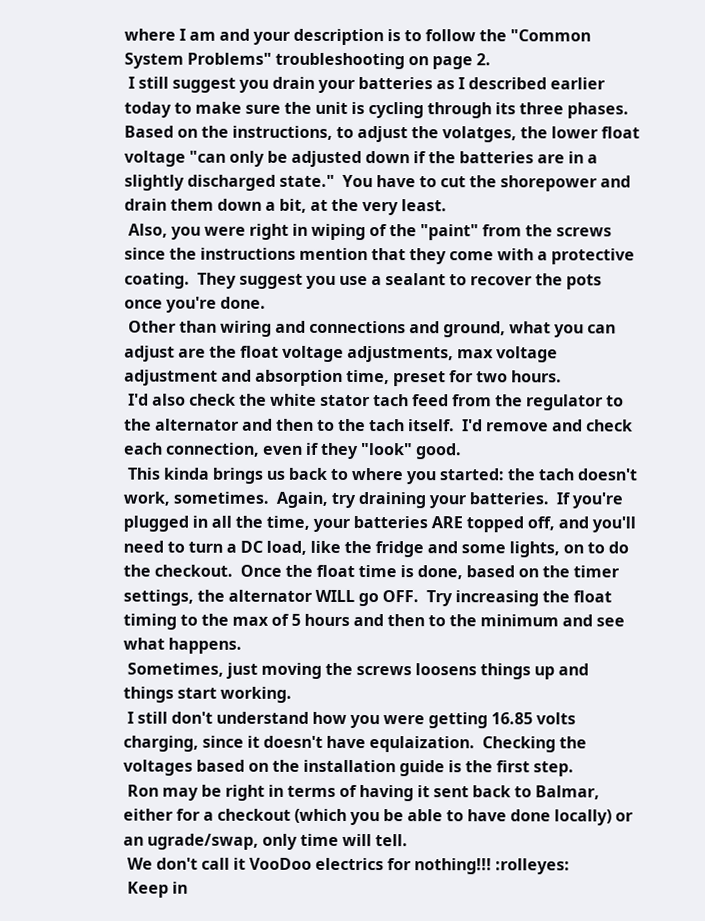where I am and your description is to follow the "Common System Problems" troubleshooting on page 2.
 I still suggest you drain your batteries as I described earlier today to make sure the unit is cycling through its three phases. Based on the instructions, to adjust the volatges, the lower float voltage "can only be adjusted down if the batteries are in a slightly discharged state."  You have to cut the shorepower and drain them down a bit, at the very least.
 Also, you were right in wiping of the "paint" from the screws since the instructions mention that they come with a protective coating.  They suggest you use a sealant to recover the pots once you're done.
 Other than wiring and connections and ground, what you can adjust are the float voltage adjustments, max voltage adjustment and absorption time, preset for two hours.
 I'd also check the white stator tach feed from the regulator to the alternator and then to the tach itself.  I'd remove and check each connection, even if they "look" good.
 This kinda brings us back to where you started: the tach doesn't work, sometimes.  Again, try draining your batteries.  If you're plugged in all the time, your batteries ARE topped off, and you'll need to turn a DC load, like the fridge and some lights, on to do the checkout.  Once the float time is done, based on the timer settings, the alternator WILL go OFF.  Try increasing the float timing to the max of 5 hours and then to the minimum and see what happens.
 Sometimes, just moving the screws loosens things up and things start working.
 I still don't understand how you were getting 16.85 volts charging, since it doesn't have equlaization.  Checking the voltages based on the installation guide is the first step.
 Ron may be right in terms of having it sent back to Balmar, either for a checkout (which you be able to have done locally) or an ugrade/swap, only time will tell.
 We don't call it VooDoo electrics for nothing!!! :rolleyes:
 Keep in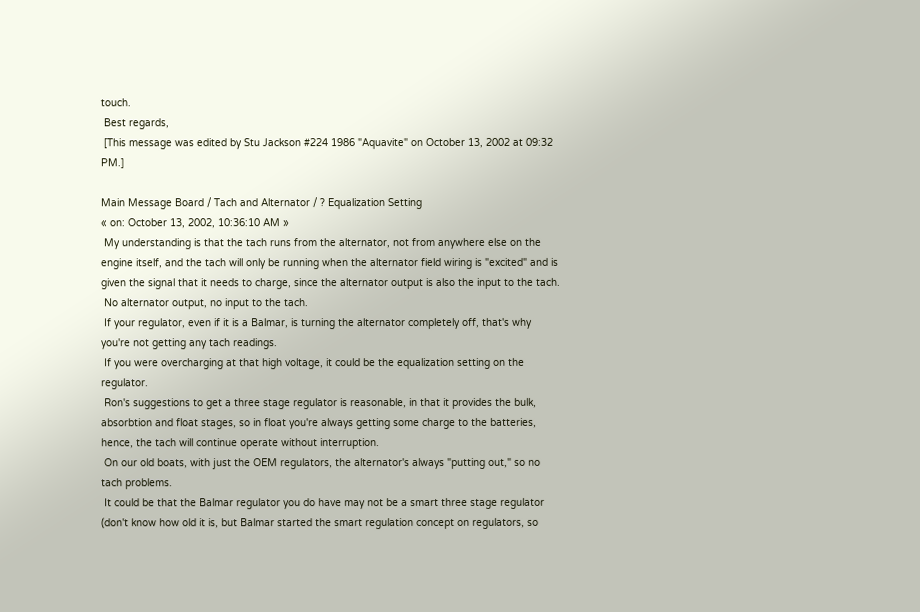touch.
 Best regards,
 [This message was edited by Stu Jackson #224 1986 "Aquavite" on October 13, 2002 at 09:32 PM.]

Main Message Board / Tach and Alternator / ? Equalization Setting
« on: October 13, 2002, 10:36:10 AM »
 My understanding is that the tach runs from the alternator, not from anywhere else on the engine itself, and the tach will only be running when the alternator field wiring is "excited" and is given the signal that it needs to charge, since the alternator output is also the input to the tach.
 No alternator output, no input to the tach.
 If your regulator, even if it is a Balmar, is turning the alternator completely off, that's why you're not getting any tach readings.
 If you were overcharging at that high voltage, it could be the equalization setting on the regulator.
 Ron's suggestions to get a three stage regulator is reasonable, in that it provides the bulk, absorbtion and float stages, so in float you're always getting some charge to the batteries, hence, the tach will continue operate without interruption.
 On our old boats, with just the OEM regulators, the alternator's always "putting out," so no tach problems.
 It could be that the Balmar regulator you do have may not be a smart three stage regulator (don't know how old it is, but Balmar started the smart regulation concept on regulators, so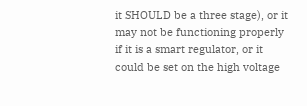it SHOULD be a three stage), or it may not be functioning properly if it is a smart regulator, or it could be set on the high voltage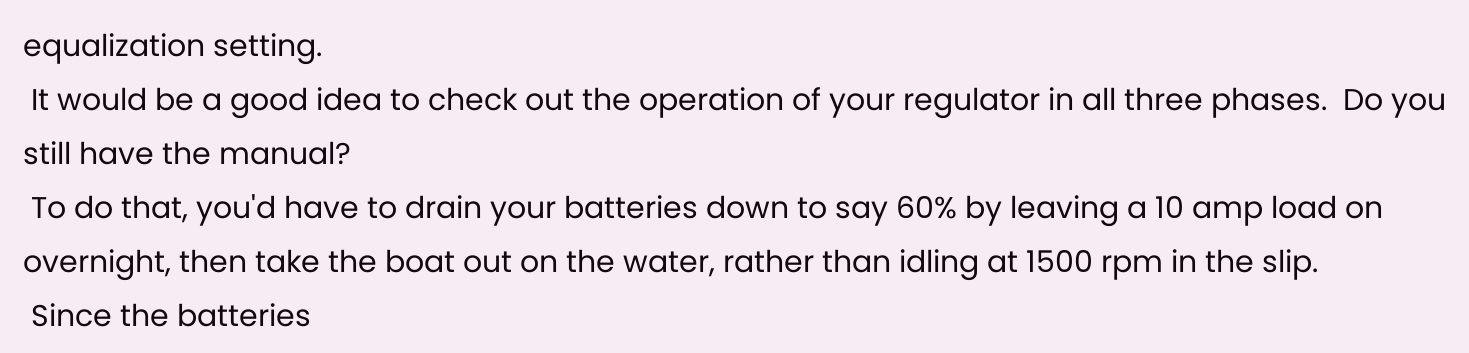equalization setting.
 It would be a good idea to check out the operation of your regulator in all three phases.  Do you still have the manual?
 To do that, you'd have to drain your batteries down to say 60% by leaving a 10 amp load on overnight, then take the boat out on the water, rather than idling at 1500 rpm in the slip.
 Since the batteries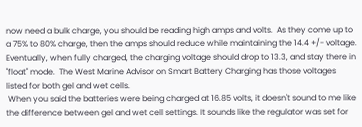now need a bulk charge, you should be reading high amps and volts.  As they come up to a 75% to 80% charge, then the amps should reduce while maintaining the 14.4 +/- voltage.  Eventually, when fully charged, the charging voltage should drop to 13.3, and stay there in "float" mode.  The West Marine Advisor on Smart Battery Charging has those voltages listed for both gel and wet cells.
 When you said the batteries were being charged at 16.85 volts, it doesn't sound to me like the difference between gel and wet cell settings. It sounds like the regulator was set for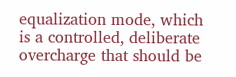equalization mode, which is a controlled, deliberate overcharge that should be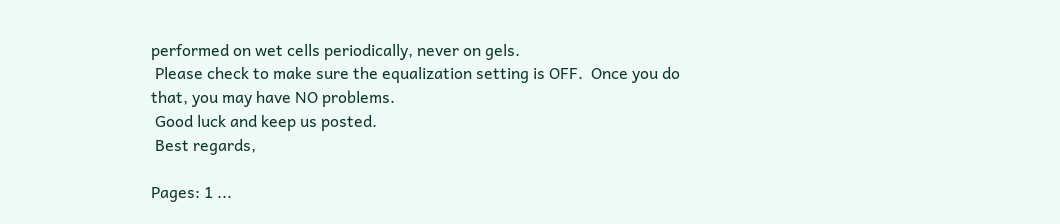performed on wet cells periodically, never on gels.
 Please check to make sure the equalization setting is OFF.  Once you do that, you may have NO problems.
 Good luck and keep us posted.
 Best regards,

Pages: 1 ...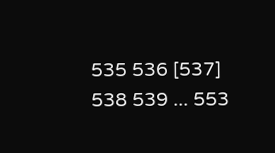535 536 [537] 538 539 ... 553